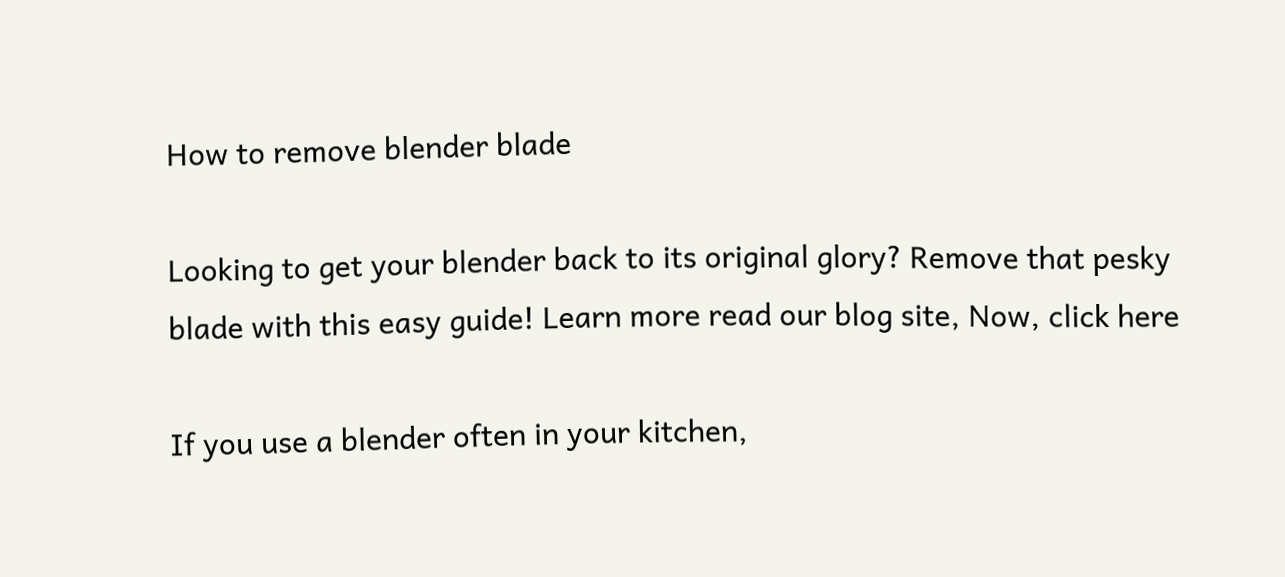How to remove blender blade

Looking to get your blender back to its original glory? Remove that pesky blade with this easy guide! Learn more read our blog site, Now, click here

If you use a blender often in your kitchen,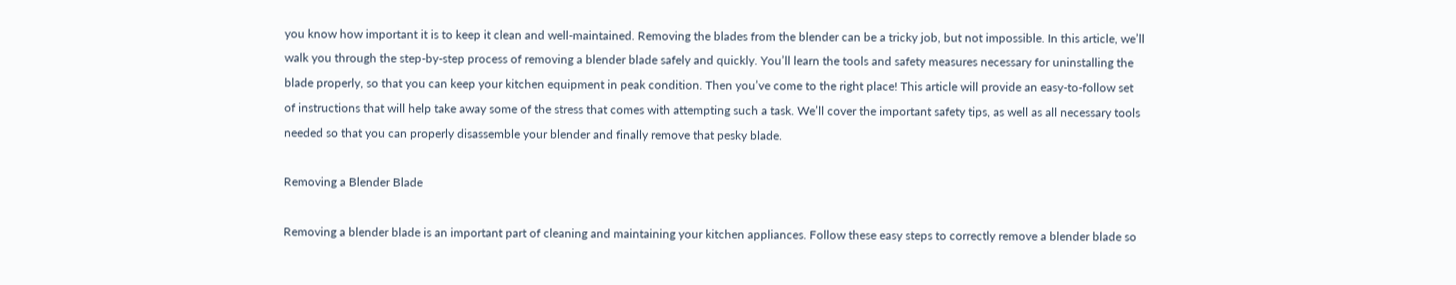you know how important it is to keep it clean and well-maintained. Removing the blades from the blender can be a tricky job, but not impossible. In this article, we’ll walk you through the step-by-step process of removing a blender blade safely and quickly. You’ll learn the tools and safety measures necessary for uninstalling the blade properly, so that you can keep your kitchen equipment in peak condition. Then you’ve come to the right place! This article will provide an easy-to-follow set of instructions that will help take away some of the stress that comes with attempting such a task. We’ll cover the important safety tips, as well as all necessary tools needed so that you can properly disassemble your blender and finally remove that pesky blade.

Removing a Blender Blade

Removing a blender blade is an important part of cleaning and maintaining your kitchen appliances. Follow these easy steps to correctly remove a blender blade so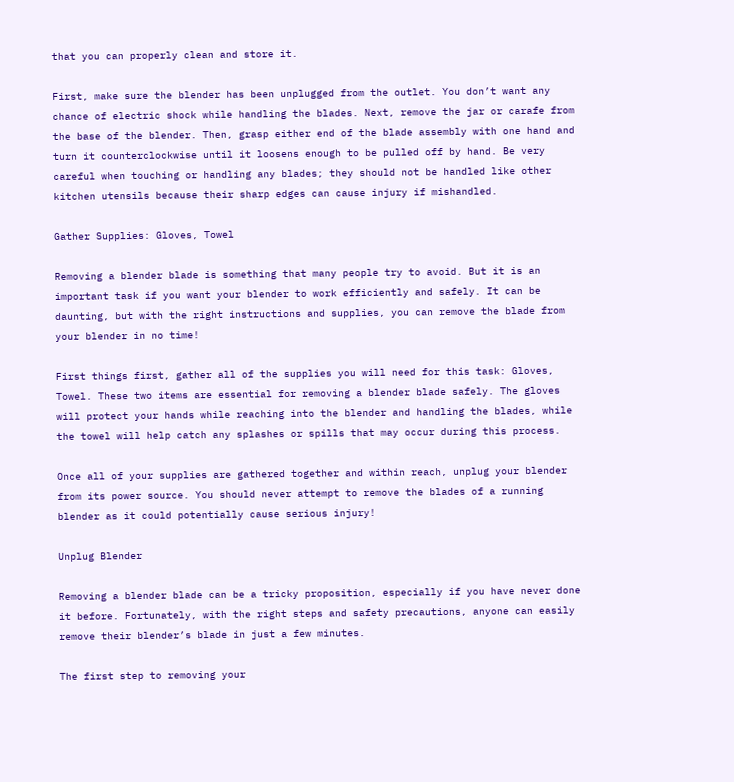that you can properly clean and store it.

First, make sure the blender has been unplugged from the outlet. You don’t want any chance of electric shock while handling the blades. Next, remove the jar or carafe from the base of the blender. Then, grasp either end of the blade assembly with one hand and turn it counterclockwise until it loosens enough to be pulled off by hand. Be very careful when touching or handling any blades; they should not be handled like other kitchen utensils because their sharp edges can cause injury if mishandled.

Gather Supplies: Gloves, Towel

Removing a blender blade is something that many people try to avoid. But it is an important task if you want your blender to work efficiently and safely. It can be daunting, but with the right instructions and supplies, you can remove the blade from your blender in no time!

First things first, gather all of the supplies you will need for this task: Gloves, Towel. These two items are essential for removing a blender blade safely. The gloves will protect your hands while reaching into the blender and handling the blades, while the towel will help catch any splashes or spills that may occur during this process.

Once all of your supplies are gathered together and within reach, unplug your blender from its power source. You should never attempt to remove the blades of a running blender as it could potentially cause serious injury!

Unplug Blender

Removing a blender blade can be a tricky proposition, especially if you have never done it before. Fortunately, with the right steps and safety precautions, anyone can easily remove their blender’s blade in just a few minutes.

The first step to removing your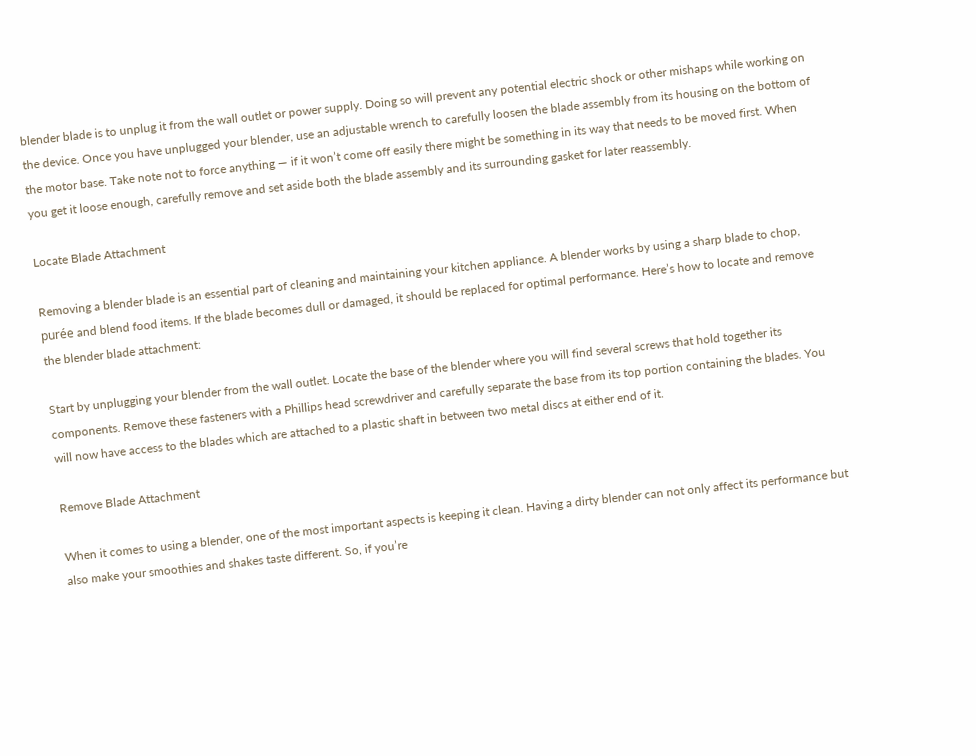blender blade is to unplug it from the wall outlet or power supply. Doing so will prevent any potential electric shock or other mishaps while working on the device. Once you have unplugged your blender, use an adjustable wrench to carefully loosen the blade assembly from its housing on the bottom of the motor base. Take note not to force anything — if it won’t come off easily there might be something in its way that needs to be moved first. When you get it loose enough, carefully remove and set aside both the blade assembly and its surrounding gasket for later reassembly.

Locate Blade Attachment

Removing a blender blade is an essential part of cleaning and maintaining your kitchen appliance. A blender works by using a sharp blade to chop, purée and blend food items. If the blade becomes dull or damaged, it should be replaced for optimal performance. Here’s how to locate and remove the blender blade attachment:

Start by unplugging your blender from the wall outlet. Locate the base of the blender where you will find several screws that hold together its components. Remove these fasteners with a Phillips head screwdriver and carefully separate the base from its top portion containing the blades. You will now have access to the blades which are attached to a plastic shaft in between two metal discs at either end of it.

Remove Blade Attachment

When it comes to using a blender, one of the most important aspects is keeping it clean. Having a dirty blender can not only affect its performance but also make your smoothies and shakes taste different. So, if you’re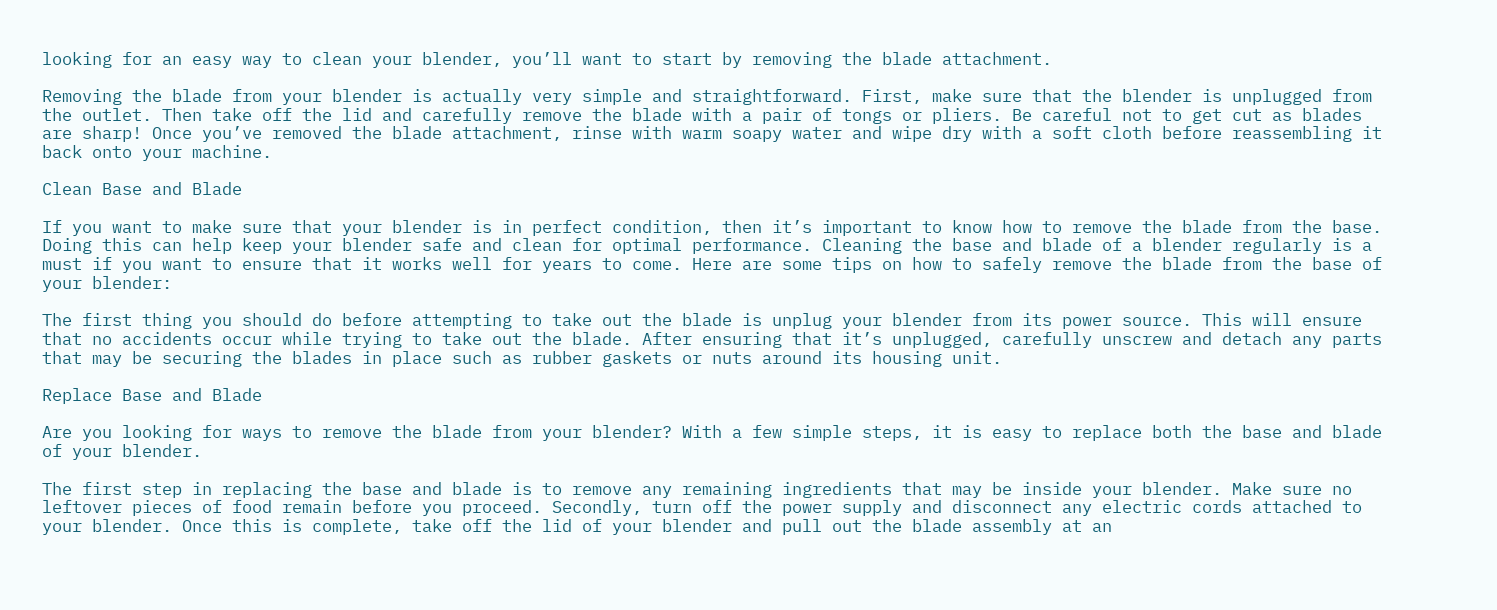looking for an easy way to clean your blender, you’ll want to start by removing the blade attachment.

Removing the blade from your blender is actually very simple and straightforward. First, make sure that the blender is unplugged from the outlet. Then take off the lid and carefully remove the blade with a pair of tongs or pliers. Be careful not to get cut as blades are sharp! Once you’ve removed the blade attachment, rinse with warm soapy water and wipe dry with a soft cloth before reassembling it back onto your machine.

Clean Base and Blade

If you want to make sure that your blender is in perfect condition, then it’s important to know how to remove the blade from the base. Doing this can help keep your blender safe and clean for optimal performance. Cleaning the base and blade of a blender regularly is a must if you want to ensure that it works well for years to come. Here are some tips on how to safely remove the blade from the base of your blender:

The first thing you should do before attempting to take out the blade is unplug your blender from its power source. This will ensure that no accidents occur while trying to take out the blade. After ensuring that it’s unplugged, carefully unscrew and detach any parts that may be securing the blades in place such as rubber gaskets or nuts around its housing unit.

Replace Base and Blade

Are you looking for ways to remove the blade from your blender? With a few simple steps, it is easy to replace both the base and blade of your blender.

The first step in replacing the base and blade is to remove any remaining ingredients that may be inside your blender. Make sure no leftover pieces of food remain before you proceed. Secondly, turn off the power supply and disconnect any electric cords attached to your blender. Once this is complete, take off the lid of your blender and pull out the blade assembly at an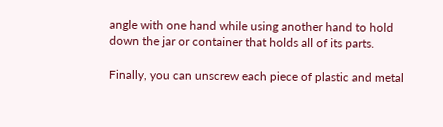angle with one hand while using another hand to hold down the jar or container that holds all of its parts.

Finally, you can unscrew each piece of plastic and metal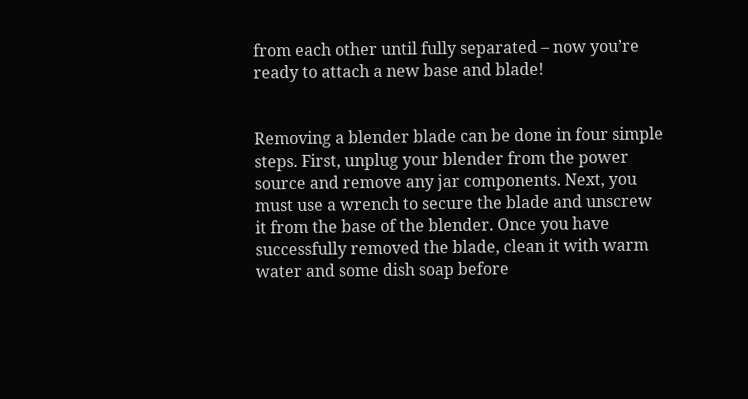from each other until fully separated – now you’re ready to attach a new base and blade!


Removing a blender blade can be done in four simple steps. First, unplug your blender from the power source and remove any jar components. Next, you must use a wrench to secure the blade and unscrew it from the base of the blender. Once you have successfully removed the blade, clean it with warm water and some dish soap before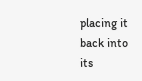placing it back into its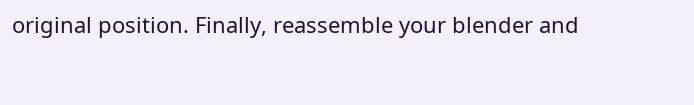original position. Finally, reassemble your blender and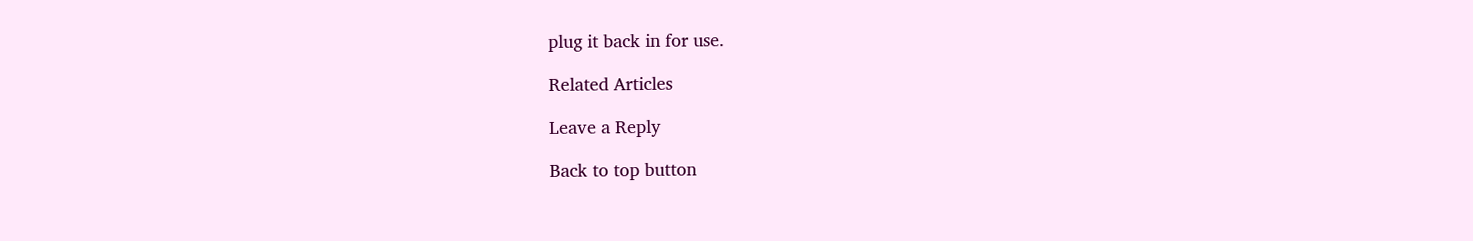plug it back in for use.

Related Articles

Leave a Reply

Back to top button